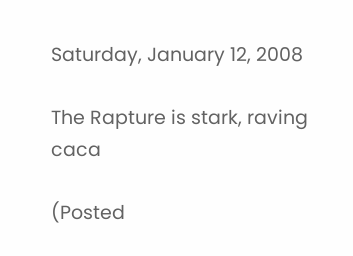Saturday, January 12, 2008

The Rapture is stark, raving caca

(Posted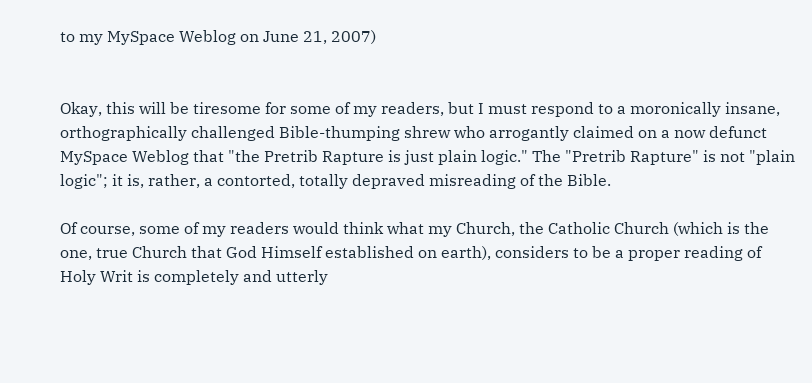to my MySpace Weblog on June 21, 2007)


Okay, this will be tiresome for some of my readers, but I must respond to a moronically insane, orthographically challenged Bible-thumping shrew who arrogantly claimed on a now defunct MySpace Weblog that "the Pretrib Rapture is just plain logic." The "Pretrib Rapture" is not "plain logic"; it is, rather, a contorted, totally depraved misreading of the Bible.

Of course, some of my readers would think what my Church, the Catholic Church (which is the one, true Church that God Himself established on earth), considers to be a proper reading of Holy Writ is completely and utterly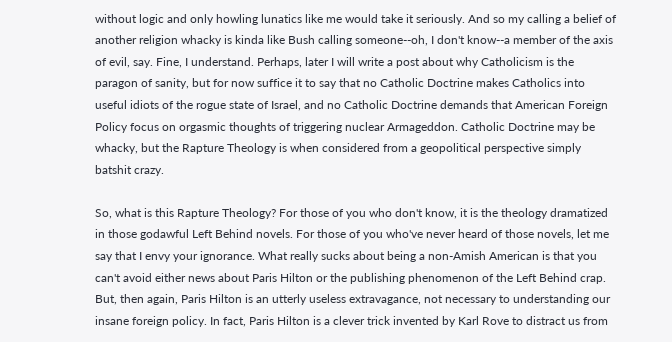without logic and only howling lunatics like me would take it seriously. And so my calling a belief of another religion whacky is kinda like Bush calling someone--oh, I don't know--a member of the axis of evil, say. Fine, I understand. Perhaps, later I will write a post about why Catholicism is the paragon of sanity, but for now suffice it to say that no Catholic Doctrine makes Catholics into useful idiots of the rogue state of Israel, and no Catholic Doctrine demands that American Foreign Policy focus on orgasmic thoughts of triggering nuclear Armageddon. Catholic Doctrine may be whacky, but the Rapture Theology is when considered from a geopolitical perspective simply batshit crazy.

So, what is this Rapture Theology? For those of you who don't know, it is the theology dramatized in those godawful Left Behind novels. For those of you who've never heard of those novels, let me say that I envy your ignorance. What really sucks about being a non-Amish American is that you can't avoid either news about Paris Hilton or the publishing phenomenon of the Left Behind crap. But, then again, Paris Hilton is an utterly useless extravagance, not necessary to understanding our insane foreign policy. In fact, Paris Hilton is a clever trick invented by Karl Rove to distract us from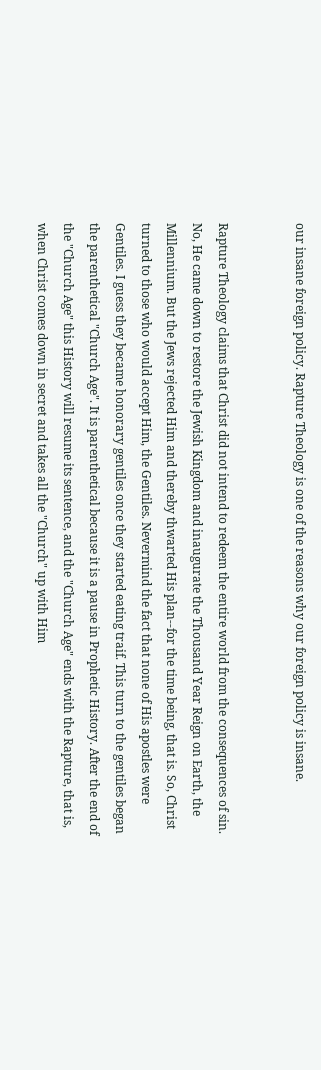our insane foreign policy. Rapture Theology is one of the reasons why our foreign policy is insane.


Rapture Theology claims that Christ did not intend to redeem the entire world from the consequences of sin. No, He came down to restore the Jewish Kingdom and inaugurate the Thousand Year Reign on Earth, the Millennium. But the Jews rejected Him and thereby thwarted His plan--for the time being, that is. So, Christ turned to those who would accept Him, the Gentiles. Nevermind the fact that none of His apostles were Gentiles. I guess they became honorary gentiles once they started eating traif. This turn to the gentiles began the parenthetical "Church Age". It is parenthetical because it is a pause in Prophetic History. After the end of the "Church Age" this History will resume its sentence, and the "Church Age" ends with the Rapture, that is, when Christ comes down in secret and takes all the "Church" up with Him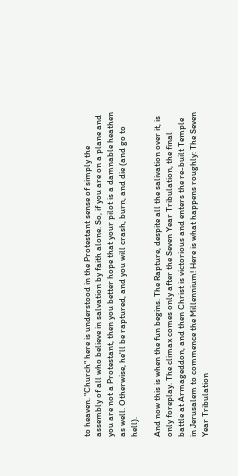to heaven. "Church" here is understood in the Protestant sense of simply the assembly of all who believe in salvation by faith alone. So, if you are on a plane and you are not a Protestant, then you better hope that your pilot is a damnable heathen as well. Otherwise, he'll be raptured, and you will crash, burn, and die (and go to hell).

And now this is when the fun begins. The Rapture, despite all the salivation over it, is only foreplay. The climax comes only after the Seven Year Tribulation, the final battle at Armageddon, and then Christ is victorious and enters the re-built Temple in Jerusalem to commence the Millennium! Here is what happens roughly: The Seven Year Tribulation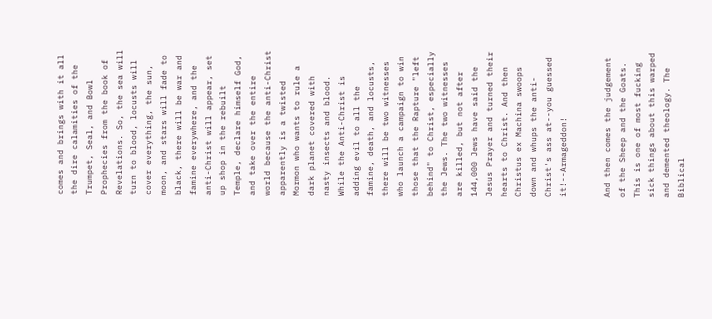comes and brings with it all the dire calamities of the Trumpet, Seal, and Bowl Prophecies from the book of Revelations. So, the sea will turn to blood, locusts will cover everything, the sun, moon, and stars will fade to black, there will be war and famine everywhere, and the anti-Christ will appear, set up shop in the rebuilt Temple, declare himself God, and take over the entire world because the anti-Christ apparently is a twisted Mormon who wants to rule a dark planet covered with nasty insects and blood. While the Anti-Christ is adding evil to all the famine, death, and locusts, there will be two witnesses who launch a campaign to win those that the Rapture "left behind" to Christ, especially the Jews. The two witnesses are killed, but not after 144,000 Jews have said the Jesus Prayer and turned their hearts to Christ. And then Christus ex Machina swoops down and whups the anti-Christ's ass at--you guessed it!--Armageddon!


And then comes the judgement of the Sheep and the Goats. This is one of most fucking sick things about this warped and demented theology. The Biblical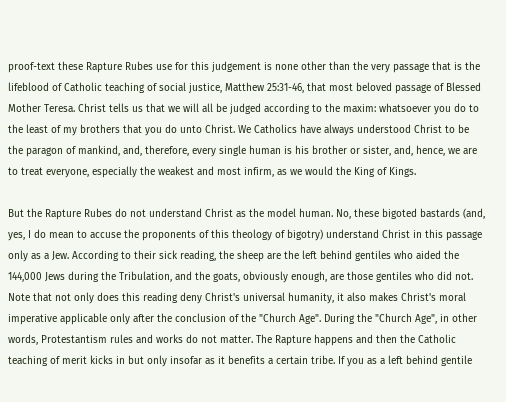proof-text these Rapture Rubes use for this judgement is none other than the very passage that is the lifeblood of Catholic teaching of social justice, Matthew 25:31-46, that most beloved passage of Blessed Mother Teresa. Christ tells us that we will all be judged according to the maxim: whatsoever you do to the least of my brothers that you do unto Christ. We Catholics have always understood Christ to be the paragon of mankind, and, therefore, every single human is his brother or sister, and, hence, we are to treat everyone, especially the weakest and most infirm, as we would the King of Kings.

But the Rapture Rubes do not understand Christ as the model human. No, these bigoted bastards (and, yes, I do mean to accuse the proponents of this theology of bigotry) understand Christ in this passage only as a Jew. According to their sick reading, the sheep are the left behind gentiles who aided the 144,000 Jews during the Tribulation, and the goats, obviously enough, are those gentiles who did not. Note that not only does this reading deny Christ's universal humanity, it also makes Christ's moral imperative applicable only after the conclusion of the "Church Age". During the "Church Age", in other words, Protestantism rules and works do not matter. The Rapture happens and then the Catholic teaching of merit kicks in but only insofar as it benefits a certain tribe. If you as a left behind gentile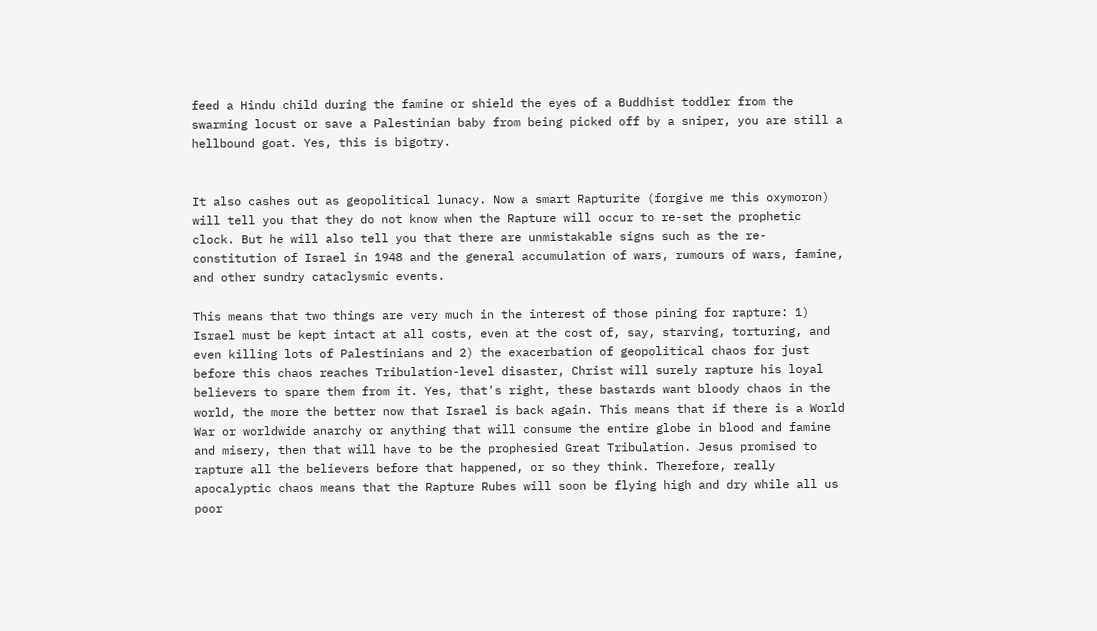feed a Hindu child during the famine or shield the eyes of a Buddhist toddler from the swarming locust or save a Palestinian baby from being picked off by a sniper, you are still a hellbound goat. Yes, this is bigotry.


It also cashes out as geopolitical lunacy. Now a smart Rapturite (forgive me this oxymoron) will tell you that they do not know when the Rapture will occur to re-set the prophetic clock. But he will also tell you that there are unmistakable signs such as the re-constitution of Israel in 1948 and the general accumulation of wars, rumours of wars, famine, and other sundry cataclysmic events.

This means that two things are very much in the interest of those pining for rapture: 1) Israel must be kept intact at all costs, even at the cost of, say, starving, torturing, and even killing lots of Palestinians and 2) the exacerbation of geopolitical chaos for just before this chaos reaches Tribulation-level disaster, Christ will surely rapture his loyal believers to spare them from it. Yes, that's right, these bastards want bloody chaos in the world, the more the better now that Israel is back again. This means that if there is a World War or worldwide anarchy or anything that will consume the entire globe in blood and famine and misery, then that will have to be the prophesied Great Tribulation. Jesus promised to rapture all the believers before that happened, or so they think. Therefore, really apocalyptic chaos means that the Rapture Rubes will soon be flying high and dry while all us poor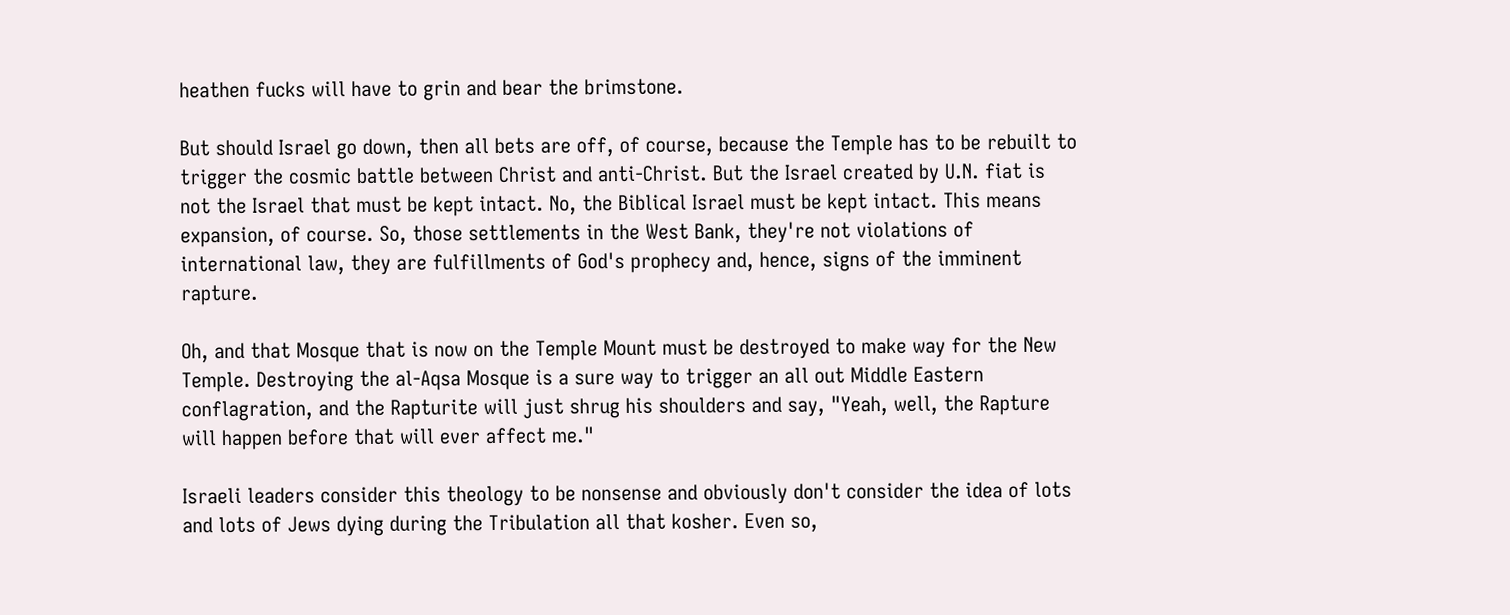heathen fucks will have to grin and bear the brimstone.

But should Israel go down, then all bets are off, of course, because the Temple has to be rebuilt to trigger the cosmic battle between Christ and anti-Christ. But the Israel created by U.N. fiat is not the Israel that must be kept intact. No, the Biblical Israel must be kept intact. This means expansion, of course. So, those settlements in the West Bank, they're not violations of international law, they are fulfillments of God's prophecy and, hence, signs of the imminent rapture.

Oh, and that Mosque that is now on the Temple Mount must be destroyed to make way for the New Temple. Destroying the al-Aqsa Mosque is a sure way to trigger an all out Middle Eastern conflagration, and the Rapturite will just shrug his shoulders and say, "Yeah, well, the Rapture will happen before that will ever affect me."

Israeli leaders consider this theology to be nonsense and obviously don't consider the idea of lots and lots of Jews dying during the Tribulation all that kosher. Even so,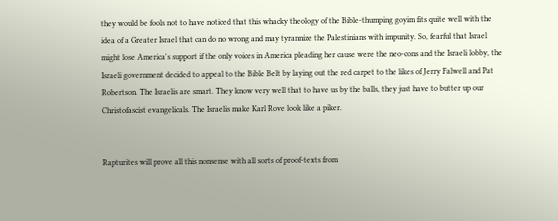they would be fools not to have noticed that this whacky theology of the Bible-thumping goyim fits quite well with the idea of a Greater Israel that can do no wrong and may tyrannize the Palestinians with impunity. So, fearful that Israel might lose America's support if the only voices in America pleading her cause were the neo-cons and the Israeli lobby, the Israeli government decided to appeal to the Bible Belt by laying out the red carpet to the likes of Jerry Falwell and Pat Robertson. The Israelis are smart. They know very well that to have us by the balls, they just have to butter up our Christofascist evangelicals. The Israelis make Karl Rove look like a piker.


Rapturites will prove all this nonsense with all sorts of proof-texts from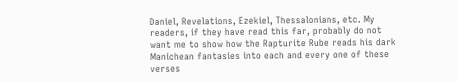Daniel, Revelations, Ezekiel, Thessalonians, etc. My readers, if they have read this far, probably do not want me to show how the Rapturite Rube reads his dark Manichean fantasies into each and every one of these verses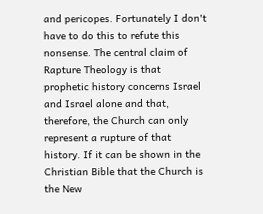and pericopes. Fortunately I don't have to do this to refute this nonsense. The central claim of Rapture Theology is that prophetic history concerns Israel and Israel alone and that, therefore, the Church can only represent a rupture of that history. If it can be shown in the Christian Bible that the Church is the New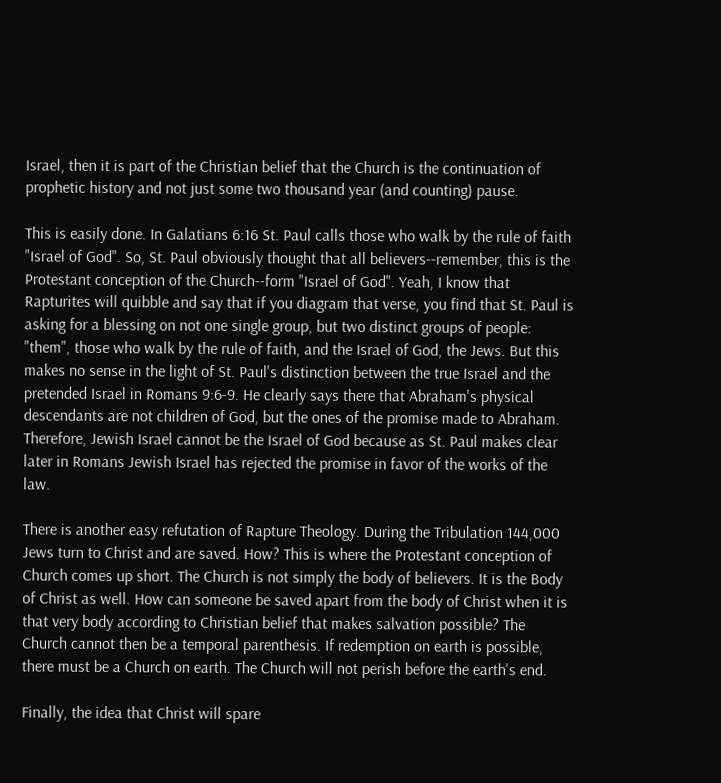Israel, then it is part of the Christian belief that the Church is the continuation of prophetic history and not just some two thousand year (and counting) pause.

This is easily done. In Galatians 6:16 St. Paul calls those who walk by the rule of faith "Israel of God". So, St. Paul obviously thought that all believers--remember, this is the Protestant conception of the Church--form "Israel of God". Yeah, I know that Rapturites will quibble and say that if you diagram that verse, you find that St. Paul is asking for a blessing on not one single group, but two distinct groups of people: "them", those who walk by the rule of faith, and the Israel of God, the Jews. But this makes no sense in the light of St. Paul's distinction between the true Israel and the pretended Israel in Romans 9:6-9. He clearly says there that Abraham's physical descendants are not children of God, but the ones of the promise made to Abraham. Therefore, Jewish Israel cannot be the Israel of God because as St. Paul makes clear later in Romans Jewish Israel has rejected the promise in favor of the works of the law.

There is another easy refutation of Rapture Theology. During the Tribulation 144,000 Jews turn to Christ and are saved. How? This is where the Protestant conception of Church comes up short. The Church is not simply the body of believers. It is the Body of Christ as well. How can someone be saved apart from the body of Christ when it is that very body according to Christian belief that makes salvation possible? The Church cannot then be a temporal parenthesis. If redemption on earth is possible, there must be a Church on earth. The Church will not perish before the earth's end.

Finally, the idea that Christ will spare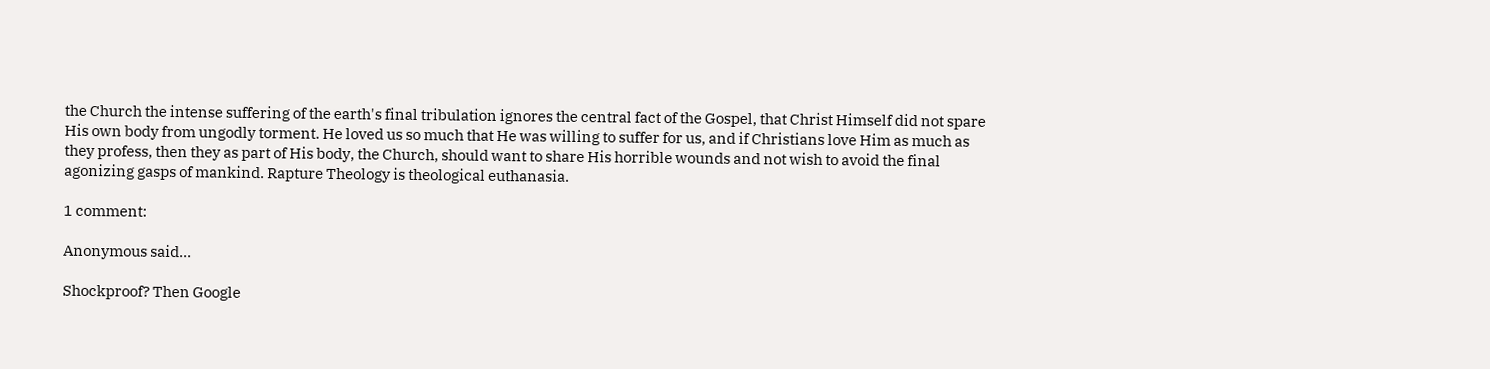the Church the intense suffering of the earth's final tribulation ignores the central fact of the Gospel, that Christ Himself did not spare His own body from ungodly torment. He loved us so much that He was willing to suffer for us, and if Christians love Him as much as they profess, then they as part of His body, the Church, should want to share His horrible wounds and not wish to avoid the final agonizing gasps of mankind. Rapture Theology is theological euthanasia.

1 comment:

Anonymous said...

Shockproof? Then Google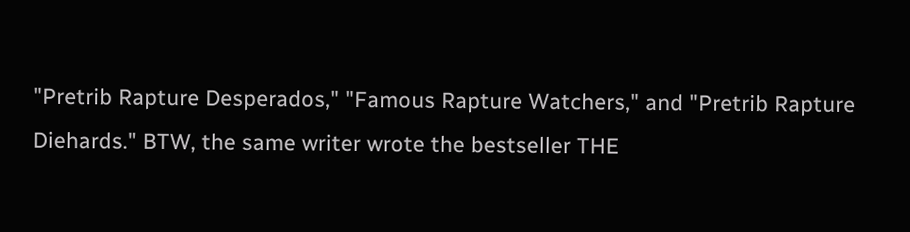"Pretrib Rapture Desperados," "Famous Rapture Watchers," and "Pretrib Rapture Diehards." BTW, the same writer wrote the bestseller THE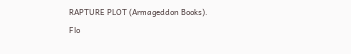RAPTURE PLOT (Armageddon Books). Flo